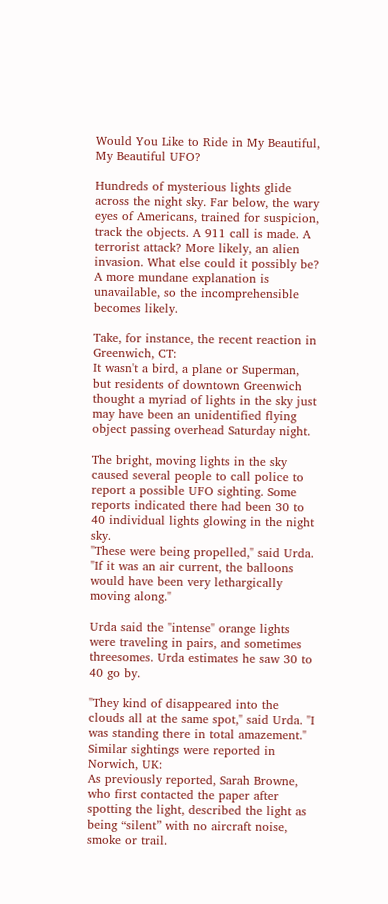Would You Like to Ride in My Beautiful, My Beautiful UFO?

Hundreds of mysterious lights glide across the night sky. Far below, the wary eyes of Americans, trained for suspicion, track the objects. A 911 call is made. A terrorist attack? More likely, an alien invasion. What else could it possibly be? A more mundane explanation is unavailable, so the incomprehensible becomes likely.

Take, for instance, the recent reaction in Greenwich, CT:
It wasn't a bird, a plane or Superman, but residents of downtown Greenwich thought a myriad of lights in the sky just may have been an unidentified flying object passing overhead Saturday night.

The bright, moving lights in the sky caused several people to call police to report a possible UFO sighting. Some reports indicated there had been 30 to 40 individual lights glowing in the night sky.
"These were being propelled," said Urda. "If it was an air current, the balloons would have been very lethargically moving along."

Urda said the "intense" orange lights were traveling in pairs, and sometimes threesomes. Urda estimates he saw 30 to 40 go by.

"They kind of disappeared into the clouds all at the same spot," said Urda. "I was standing there in total amazement."
Similar sightings were reported in Norwich, UK:
As previously reported, Sarah Browne, who first contacted the paper after spotting the light, described the light as being “silent” with no aircraft noise, smoke or trail.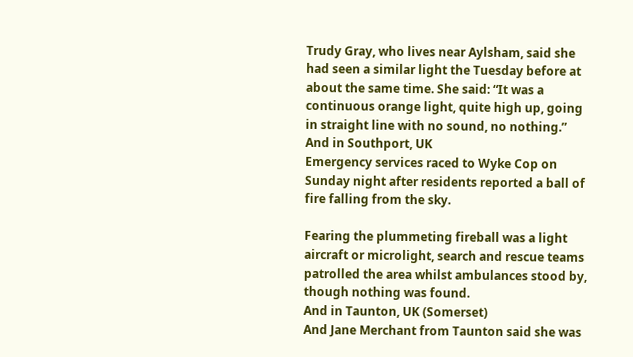Trudy Gray, who lives near Aylsham, said she had seen a similar light the Tuesday before at about the same time. She said: “It was a continuous orange light, quite high up, going in straight line with no sound, no nothing.”
And in Southport, UK
Emergency services raced to Wyke Cop on Sunday night after residents reported a ball of fire falling from the sky.

Fearing the plummeting fireball was a light aircraft or microlight, search and rescue teams patrolled the area whilst ambulances stood by, though nothing was found.
And in Taunton, UK (Somerset)
And Jane Merchant from Taunton said she was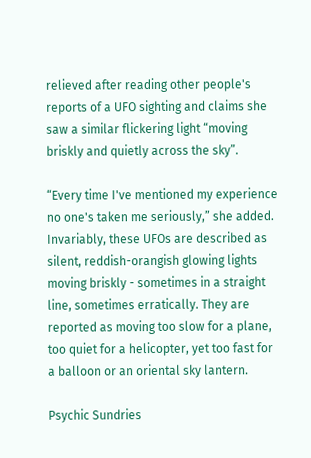relieved after reading other people's reports of a UFO sighting and claims she saw a similar flickering light “moving briskly and quietly across the sky”.

“Every time I've mentioned my experience no one's taken me seriously,” she added.
Invariably, these UFOs are described as silent, reddish-orangish glowing lights moving briskly - sometimes in a straight line, sometimes erratically. They are reported as moving too slow for a plane, too quiet for a helicopter, yet too fast for a balloon or an oriental sky lantern.

Psychic Sundries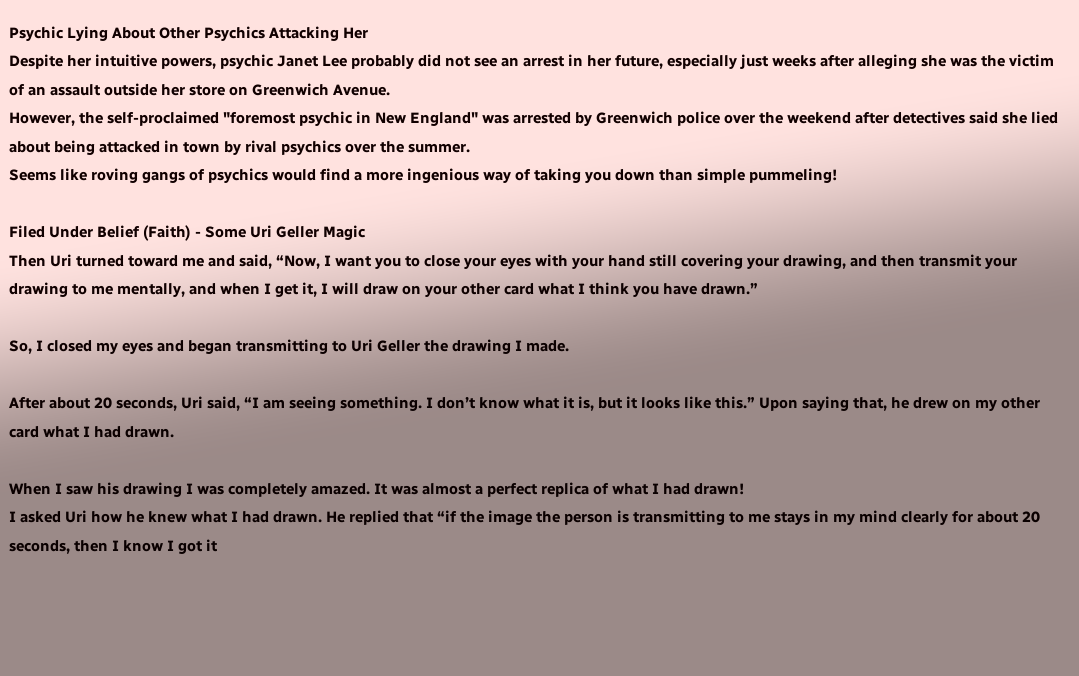Psychic Lying About Other Psychics Attacking Her
Despite her intuitive powers, psychic Janet Lee probably did not see an arrest in her future, especially just weeks after alleging she was the victim of an assault outside her store on Greenwich Avenue.
However, the self-proclaimed "foremost psychic in New England" was arrested by Greenwich police over the weekend after detectives said she lied about being attacked in town by rival psychics over the summer.
Seems like roving gangs of psychics would find a more ingenious way of taking you down than simple pummeling!

Filed Under Belief (Faith) - Some Uri Geller Magic
Then Uri turned toward me and said, “Now, I want you to close your eyes with your hand still covering your drawing, and then transmit your drawing to me mentally, and when I get it, I will draw on your other card what I think you have drawn.”

So, I closed my eyes and began transmitting to Uri Geller the drawing I made.

After about 20 seconds, Uri said, “I am seeing something. I don’t know what it is, but it looks like this.” Upon saying that, he drew on my other card what I had drawn.

When I saw his drawing I was completely amazed. It was almost a perfect replica of what I had drawn!
I asked Uri how he knew what I had drawn. He replied that “if the image the person is transmitting to me stays in my mind clearly for about 20 seconds, then I know I got it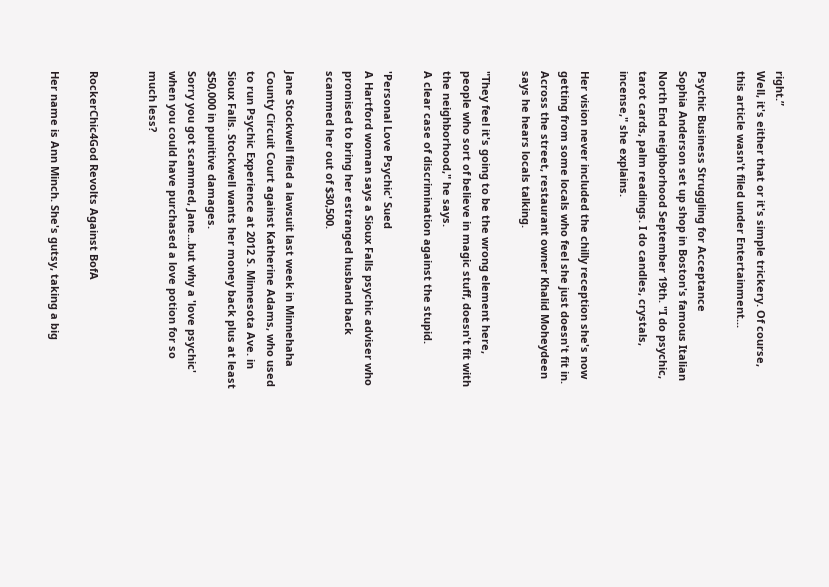right.”
Well, it's either that or it's simple trickery. Of course, this article wasn't filed under Entertainment...

Psychic Business Struggling for Acceptance
Sophia Anderson set up shop in Boston's famous Italian North End neighborhood September 19th. "I do psychic, tarot cards, palm readings. I do candles, crystals, incense," she explains.

Her vision never included the chilly reception she's now getting from some locals who feel she just doesn't fit in.
Across the street, restaurant owner Khalid Moheydeen says he hears locals talking.

"They feel it's going to be the wrong element here, people who sort of believe in magic stuff, doesn't fit with the neighborhood," he says.
A clear case of discrimination against the stupid.

'Personal Love Psychic' Sued
A Hartford woman says a Sioux Falls psychic adviser who promised to bring her estranged husband back scammed her out of $30,500.

Jane Stockwell filed a lawsuit last week in Minnehaha County Circuit Court against Katherine Adams, who used to run Psychic Experience at 2012 S. Minnesota Ave. in Sioux Falls. Stockwell wants her money back plus at least $50,000 in punitive damages.
Sorry you got scammed, Jane...but why a 'love psychic' when you could have purchased a love potion for so much less?


RockerChic4God Revolts Against BofA

Her name is Ann Minch. She's gutsy, taking a big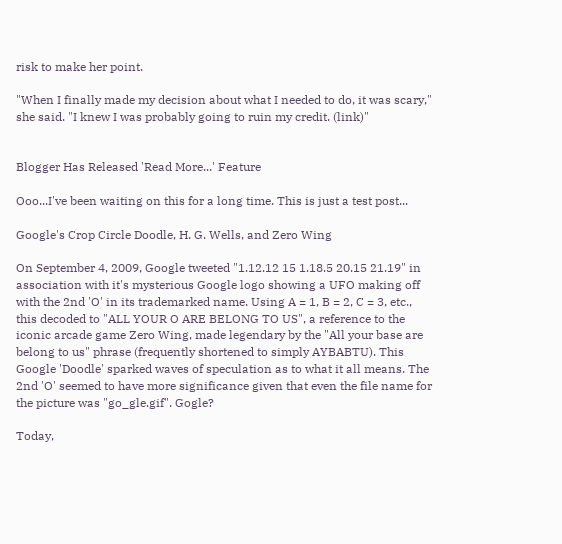risk to make her point.

"When I finally made my decision about what I needed to do, it was scary," she said. "I knew I was probably going to ruin my credit. (link)"


Blogger Has Released 'Read More...' Feature

Ooo...I've been waiting on this for a long time. This is just a test post...

Google's Crop Circle Doodle, H. G. Wells, and Zero Wing

On September 4, 2009, Google tweeted "1.12.12 15 1.18.5 20.15 21.19" in association with it's mysterious Google logo showing a UFO making off with the 2nd 'O' in its trademarked name. Using A = 1, B = 2, C = 3, etc., this decoded to "ALL YOUR O ARE BELONG TO US", a reference to the iconic arcade game Zero Wing, made legendary by the "All your base are belong to us" phrase (frequently shortened to simply AYBABTU). This Google 'Doodle' sparked waves of speculation as to what it all means. The 2nd 'O' seemed to have more significance given that even the file name for the picture was "go_gle.gif". Gogle?

Today,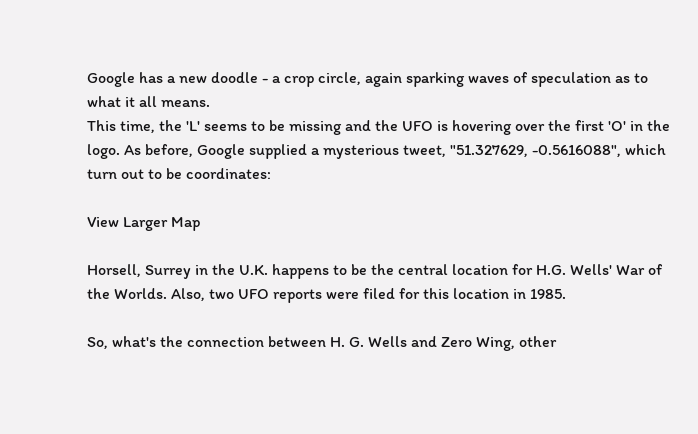Google has a new doodle - a crop circle, again sparking waves of speculation as to what it all means.
This time, the 'L' seems to be missing and the UFO is hovering over the first 'O' in the logo. As before, Google supplied a mysterious tweet, "51.327629, -0.5616088", which turn out to be coordinates:

View Larger Map

Horsell, Surrey in the U.K. happens to be the central location for H.G. Wells' War of the Worlds. Also, two UFO reports were filed for this location in 1985.

So, what's the connection between H. G. Wells and Zero Wing, other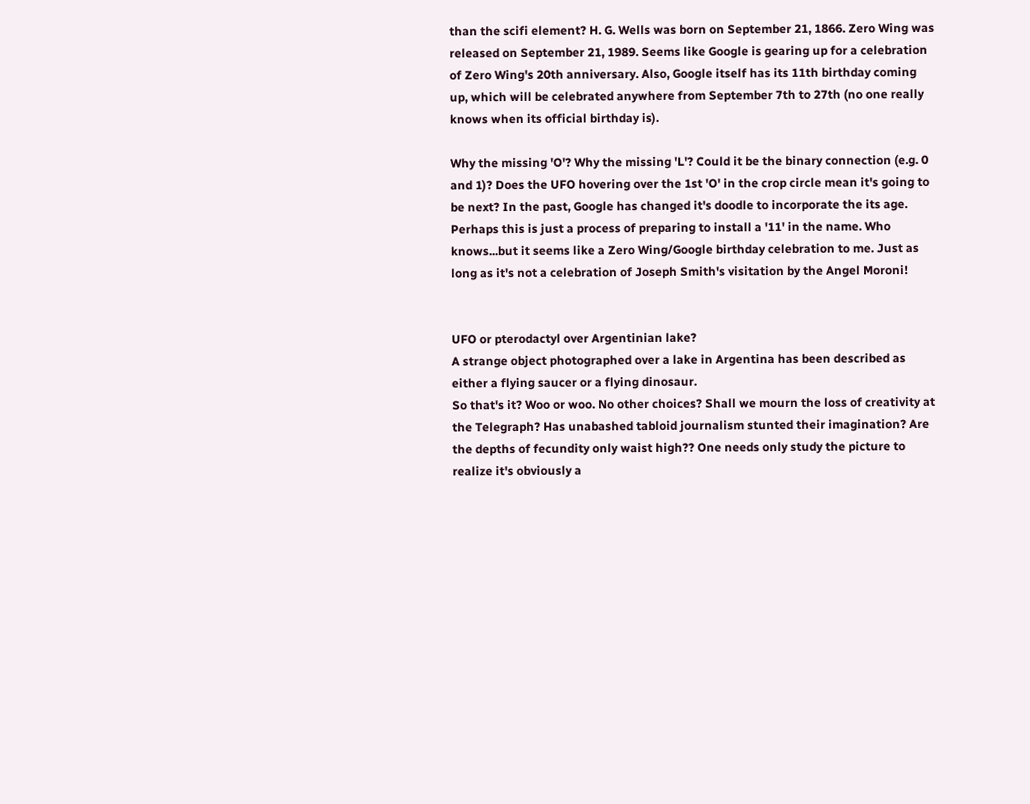than the scifi element? H. G. Wells was born on September 21, 1866. Zero Wing was released on September 21, 1989. Seems like Google is gearing up for a celebration of Zero Wing's 20th anniversary. Also, Google itself has its 11th birthday coming up, which will be celebrated anywhere from September 7th to 27th (no one really knows when its official birthday is).

Why the missing 'O'? Why the missing 'L'? Could it be the binary connection (e.g. 0 and 1)? Does the UFO hovering over the 1st 'O' in the crop circle mean it's going to be next? In the past, Google has changed it's doodle to incorporate the its age. Perhaps this is just a process of preparing to install a '11' in the name. Who knows...but it seems like a Zero Wing/Google birthday celebration to me. Just as long as it's not a celebration of Joseph Smith's visitation by the Angel Moroni!


UFO or pterodactyl over Argentinian lake?
A strange object photographed over a lake in Argentina has been described as either a flying saucer or a flying dinosaur.
So that's it? Woo or woo. No other choices? Shall we mourn the loss of creativity at the Telegraph? Has unabashed tabloid journalism stunted their imagination? Are the depths of fecundity only waist high?? One needs only study the picture to realize it's obviously a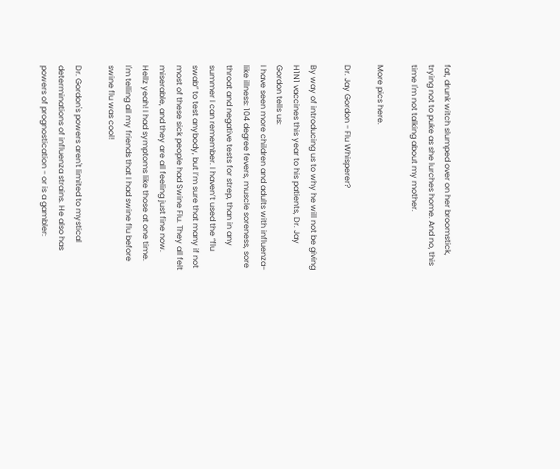fat, drunk witch slumped over on her broomstick, trying not to puke as she lurches home. And no, this time I'm not talking about my mother.

More pics here.

Dr. Jay Gordon - Flu Whisperer?

By way of introducing us to why he will not be giving H1N1 vaccines this year to his patients, Dr. Jay Gordon tells us:
I have seen more children and adults with influenza-like illness: 104 degree fevers, muscle soreness, sore throat and negative tests for strep, than in any summer I can remember. I haven’t used the “flu swab” to test anybody, but I’m sure that many if not most of these sick people had Swine Flu. They all felt miserable, and they are all feeling just fine now.
Hellz yeah! I had symptoms like those at one time. I'm telling all my friends that I had swine flu before swine flu was cool!

Dr. Gordon's powers aren't limited to mystical determinations of influenza strains. He also has powers of prognostication - or is a gambler: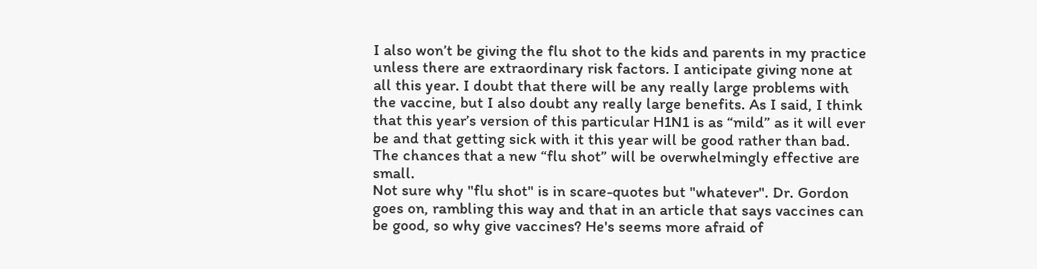I also won’t be giving the flu shot to the kids and parents in my practice unless there are extraordinary risk factors. I anticipate giving none at all this year. I doubt that there will be any really large problems with the vaccine, but I also doubt any really large benefits. As I said, I think that this year’s version of this particular H1N1 is as “mild” as it will ever be and that getting sick with it this year will be good rather than bad. The chances that a new “flu shot” will be overwhelmingly effective are small.
Not sure why "flu shot" is in scare-quotes but "whatever". Dr. Gordon goes on, rambling this way and that in an article that says vaccines can be good, so why give vaccines? He's seems more afraid of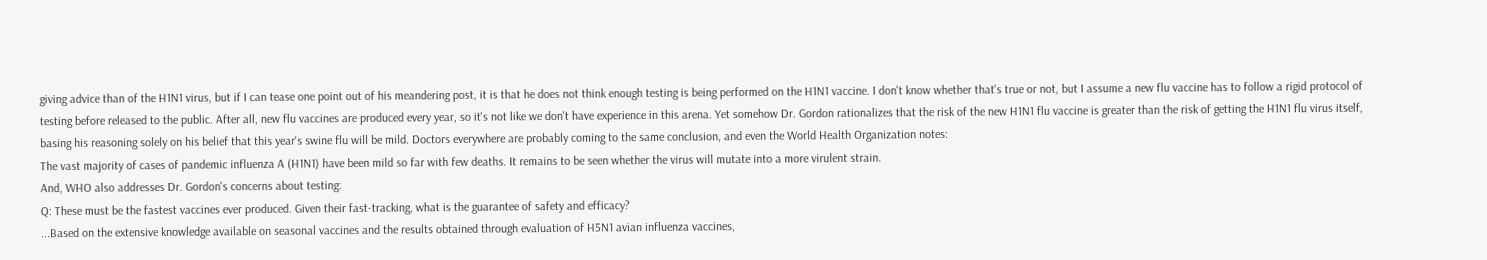giving advice than of the H1N1 virus, but if I can tease one point out of his meandering post, it is that he does not think enough testing is being performed on the H1N1 vaccine. I don't know whether that's true or not, but I assume a new flu vaccine has to follow a rigid protocol of testing before released to the public. After all, new flu vaccines are produced every year, so it's not like we don't have experience in this arena. Yet somehow Dr. Gordon rationalizes that the risk of the new H1N1 flu vaccine is greater than the risk of getting the H1N1 flu virus itself, basing his reasoning solely on his belief that this year's swine flu will be mild. Doctors everywhere are probably coming to the same conclusion, and even the World Health Organization notes:
The vast majority of cases of pandemic influenza A (H1N1) have been mild so far with few deaths. It remains to be seen whether the virus will mutate into a more virulent strain.
And, WHO also addresses Dr. Gordon's concerns about testing:
Q: These must be the fastest vaccines ever produced. Given their fast-tracking, what is the guarantee of safety and efficacy?
...Based on the extensive knowledge available on seasonal vaccines and the results obtained through evaluation of H5N1 avian influenza vaccines,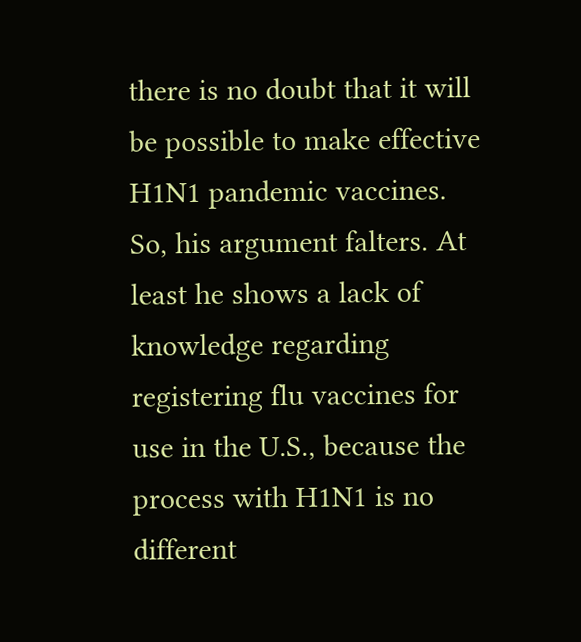there is no doubt that it will be possible to make effective H1N1 pandemic vaccines.
So, his argument falters. At least he shows a lack of knowledge regarding registering flu vaccines for use in the U.S., because the process with H1N1 is no different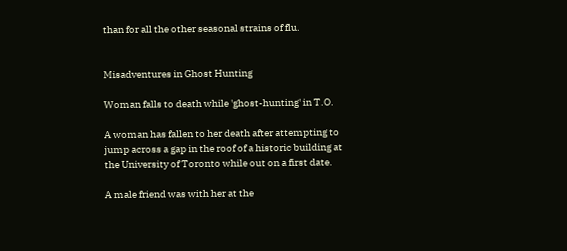than for all the other seasonal strains of flu.


Misadventures in Ghost Hunting

Woman falls to death while 'ghost-hunting' in T.O.

A woman has fallen to her death after attempting to jump across a gap in the roof of a historic building at the University of Toronto while out on a first date.

A male friend was with her at the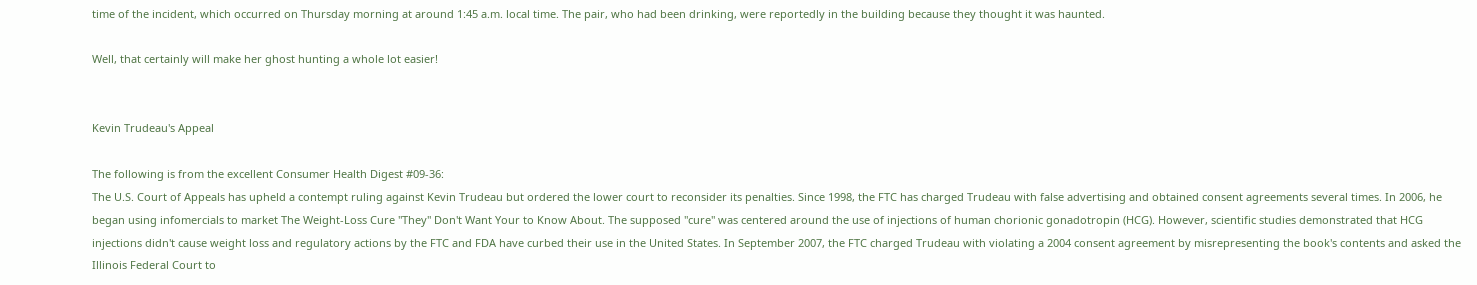time of the incident, which occurred on Thursday morning at around 1:45 a.m. local time. The pair, who had been drinking, were reportedly in the building because they thought it was haunted.

Well, that certainly will make her ghost hunting a whole lot easier!


Kevin Trudeau's Appeal

The following is from the excellent Consumer Health Digest #09-36:
The U.S. Court of Appeals has upheld a contempt ruling against Kevin Trudeau but ordered the lower court to reconsider its penalties. Since 1998, the FTC has charged Trudeau with false advertising and obtained consent agreements several times. In 2006, he began using infomercials to market The Weight-Loss Cure "They" Don't Want Your to Know About. The supposed "cure" was centered around the use of injections of human chorionic gonadotropin (HCG). However, scientific studies demonstrated that HCG injections didn't cause weight loss and regulatory actions by the FTC and FDA have curbed their use in the United States. In September 2007, the FTC charged Trudeau with violating a 2004 consent agreement by misrepresenting the book's contents and asked the Illinois Federal Court to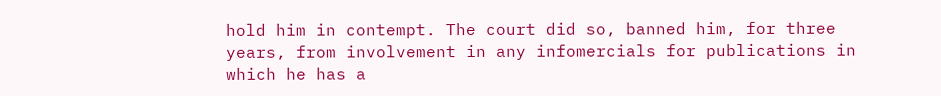hold him in contempt. The court did so, banned him, for three years, from involvement in any infomercials for publications in which he has a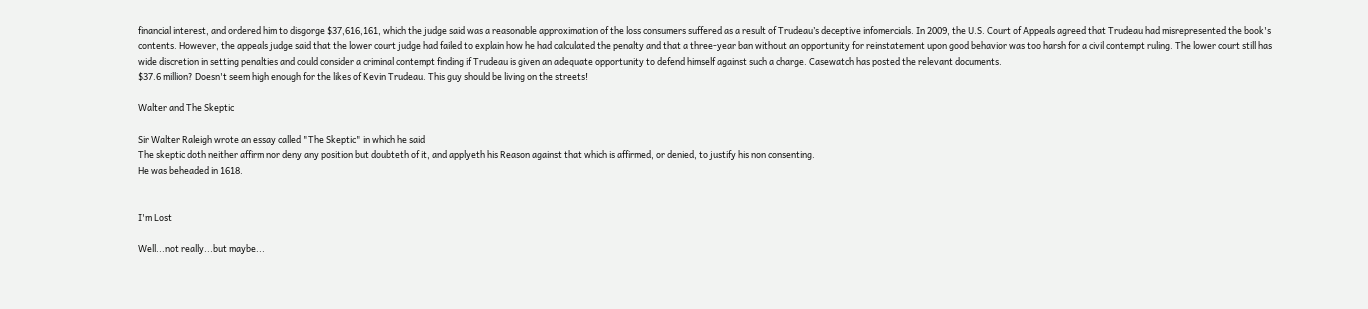financial interest, and ordered him to disgorge $37,616,161, which the judge said was a reasonable approximation of the loss consumers suffered as a result of Trudeau’s deceptive infomercials. In 2009, the U.S. Court of Appeals agreed that Trudeau had misrepresented the book's contents. However, the appeals judge said that the lower court judge had failed to explain how he had calculated the penalty and that a three-year ban without an opportunity for reinstatement upon good behavior was too harsh for a civil contempt ruling. The lower court still has wide discretion in setting penalties and could consider a criminal contempt finding if Trudeau is given an adequate opportunity to defend himself against such a charge. Casewatch has posted the relevant documents.
$37.6 million? Doesn't seem high enough for the likes of Kevin Trudeau. This guy should be living on the streets!

Walter and The Skeptic

Sir Walter Raleigh wrote an essay called "The Skeptic" in which he said
The skeptic doth neither affirm nor deny any position but doubteth of it, and applyeth his Reason against that which is affirmed, or denied, to justify his non consenting.
He was beheaded in 1618.


I'm Lost

Well...not really...but maybe...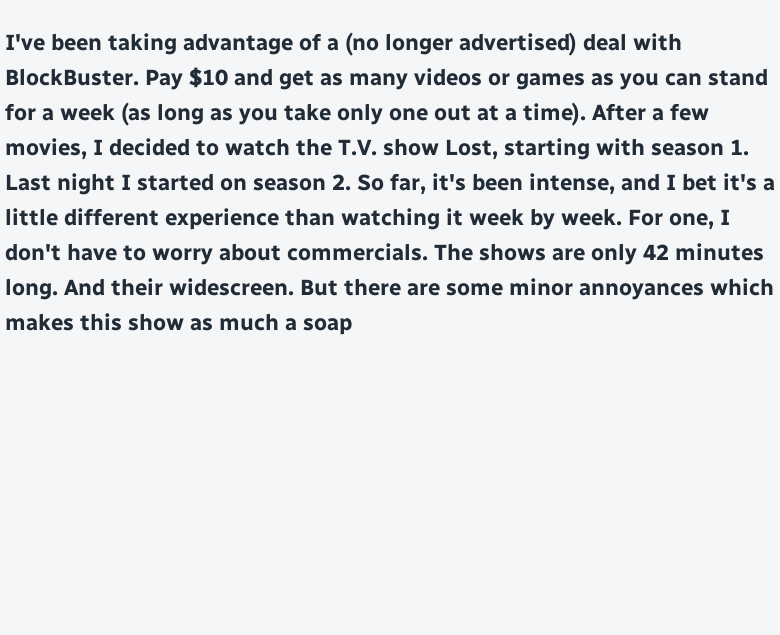I've been taking advantage of a (no longer advertised) deal with BlockBuster. Pay $10 and get as many videos or games as you can stand for a week (as long as you take only one out at a time). After a few movies, I decided to watch the T.V. show Lost, starting with season 1. Last night I started on season 2. So far, it's been intense, and I bet it's a little different experience than watching it week by week. For one, I don't have to worry about commercials. The shows are only 42 minutes long. And their widescreen. But there are some minor annoyances which makes this show as much a soap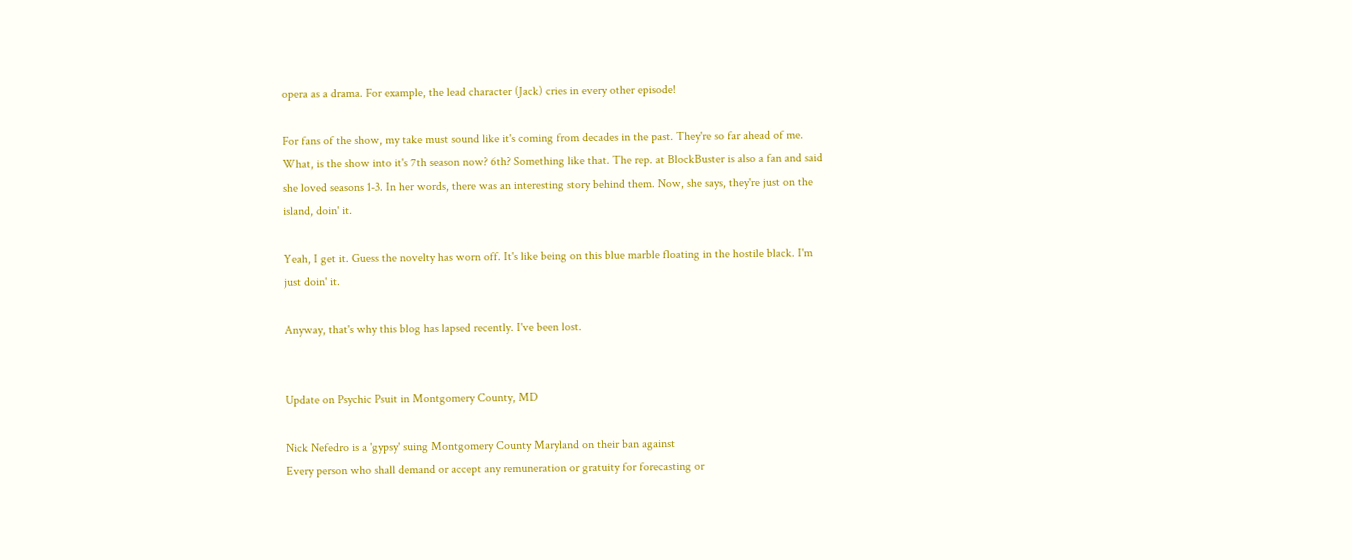opera as a drama. For example, the lead character (Jack) cries in every other episode!

For fans of the show, my take must sound like it's coming from decades in the past. They're so far ahead of me. What, is the show into it's 7th season now? 6th? Something like that. The rep. at BlockBuster is also a fan and said she loved seasons 1-3. In her words, there was an interesting story behind them. Now, she says, they're just on the island, doin' it.

Yeah, I get it. Guess the novelty has worn off. It's like being on this blue marble floating in the hostile black. I'm just doin' it.

Anyway, that's why this blog has lapsed recently. I've been lost.


Update on Psychic Psuit in Montgomery County, MD

Nick Nefedro is a 'gypsy' suing Montgomery County Maryland on their ban against
Every person who shall demand or accept any remuneration or gratuity for forecasting or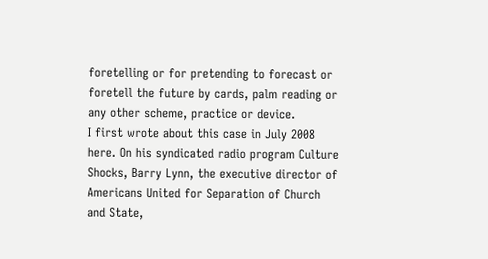foretelling or for pretending to forecast or foretell the future by cards, palm reading or any other scheme, practice or device.
I first wrote about this case in July 2008 here. On his syndicated radio program Culture Shocks, Barry Lynn, the executive director of Americans United for Separation of Church and State,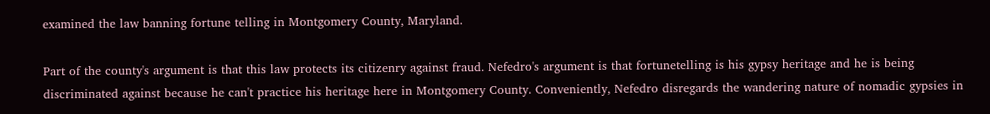examined the law banning fortune telling in Montgomery County, Maryland.

Part of the county's argument is that this law protects its citizenry against fraud. Nefedro's argument is that fortunetelling is his gypsy heritage and he is being discriminated against because he can't practice his heritage here in Montgomery County. Conveniently, Nefedro disregards the wandering nature of nomadic gypsies in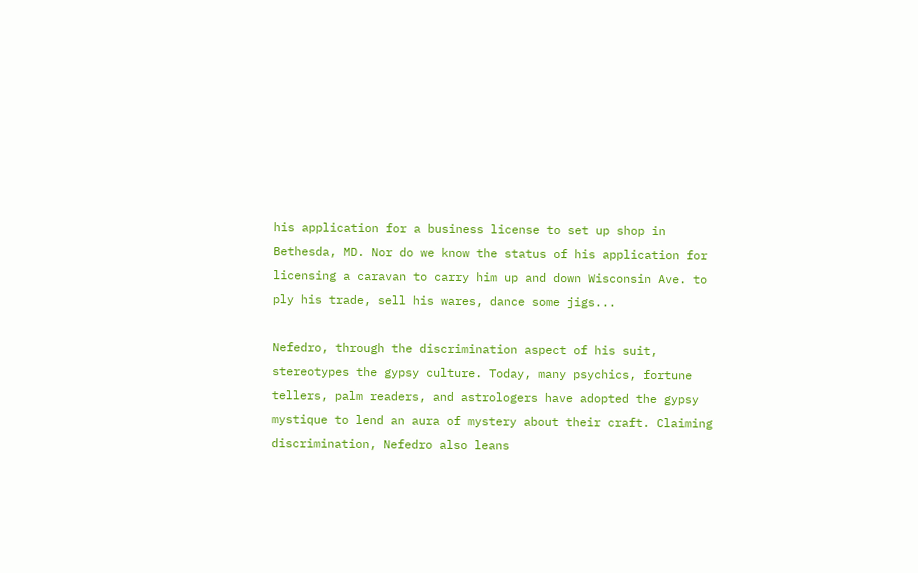his application for a business license to set up shop in Bethesda, MD. Nor do we know the status of his application for licensing a caravan to carry him up and down Wisconsin Ave. to ply his trade, sell his wares, dance some jigs...

Nefedro, through the discrimination aspect of his suit, stereotypes the gypsy culture. Today, many psychics, fortune tellers, palm readers, and astrologers have adopted the gypsy mystique to lend an aura of mystery about their craft. Claiming discrimination, Nefedro also leans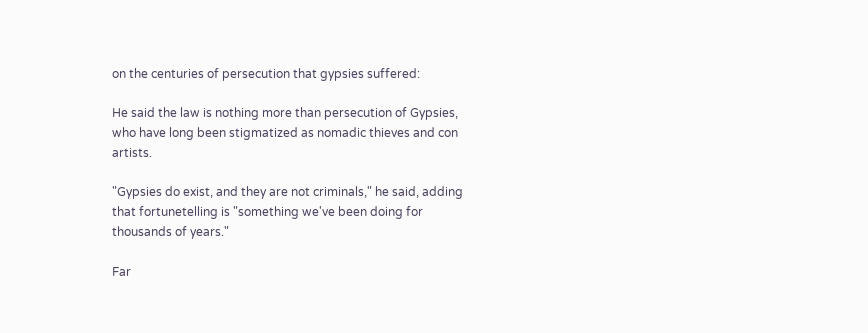on the centuries of persecution that gypsies suffered:

He said the law is nothing more than persecution of Gypsies, who have long been stigmatized as nomadic thieves and con artists.

"Gypsies do exist, and they are not criminals," he said, adding that fortunetelling is "something we've been doing for thousands of years."

Far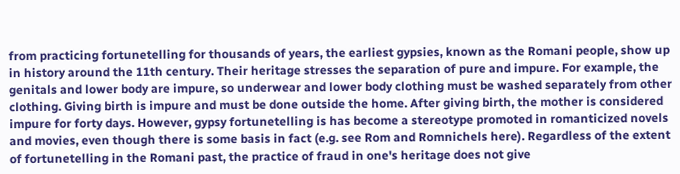from practicing fortunetelling for thousands of years, the earliest gypsies, known as the Romani people, show up in history around the 11th century. Their heritage stresses the separation of pure and impure. For example, the genitals and lower body are impure, so underwear and lower body clothing must be washed separately from other clothing. Giving birth is impure and must be done outside the home. After giving birth, the mother is considered impure for forty days. However, gypsy fortunetelling is has become a stereotype promoted in romanticized novels and movies, even though there is some basis in fact (e.g. see Rom and Romnichels here). Regardless of the extent of fortunetelling in the Romani past, the practice of fraud in one's heritage does not give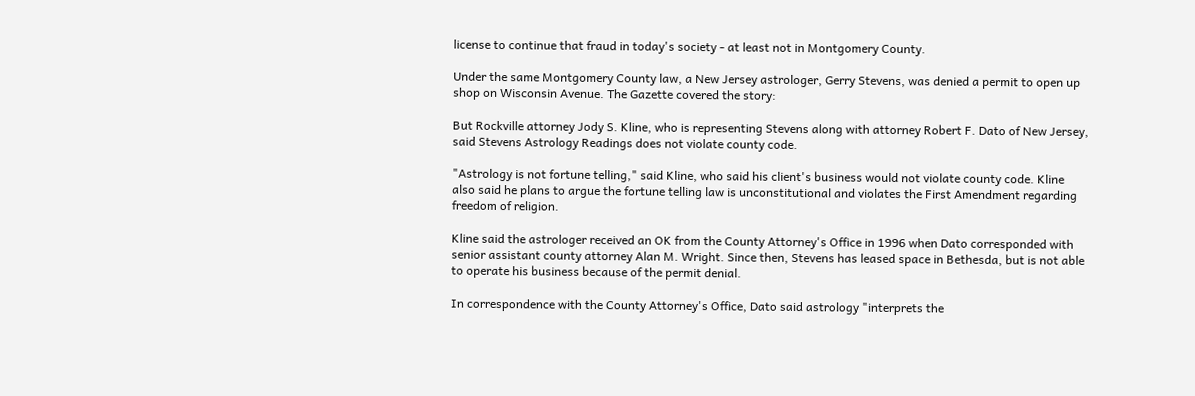license to continue that fraud in today's society - at least not in Montgomery County.

Under the same Montgomery County law, a New Jersey astrologer, Gerry Stevens, was denied a permit to open up shop on Wisconsin Avenue. The Gazette covered the story:

But Rockville attorney Jody S. Kline, who is representing Stevens along with attorney Robert F. Dato of New Jersey, said Stevens Astrology Readings does not violate county code.

"Astrology is not fortune telling," said Kline, who said his client's business would not violate county code. Kline also said he plans to argue the fortune telling law is unconstitutional and violates the First Amendment regarding freedom of religion.

Kline said the astrologer received an OK from the County Attorney's Office in 1996 when Dato corresponded with senior assistant county attorney Alan M. Wright. Since then, Stevens has leased space in Bethesda, but is not able to operate his business because of the permit denial.

In correspondence with the County Attorney's Office, Dato said astrology "interprets the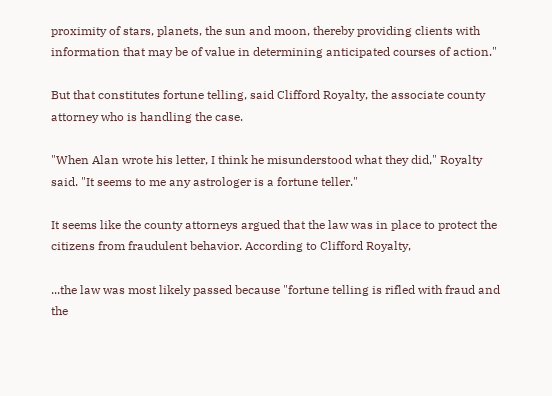proximity of stars, planets, the sun and moon, thereby providing clients with information that may be of value in determining anticipated courses of action."

But that constitutes fortune telling, said Clifford Royalty, the associate county attorney who is handling the case.

"When Alan wrote his letter, I think he misunderstood what they did," Royalty said. "It seems to me any astrologer is a fortune teller."

It seems like the county attorneys argued that the law was in place to protect the citizens from fraudulent behavior. According to Clifford Royalty,

...the law was most likely passed because "fortune telling is rifled with fraud and the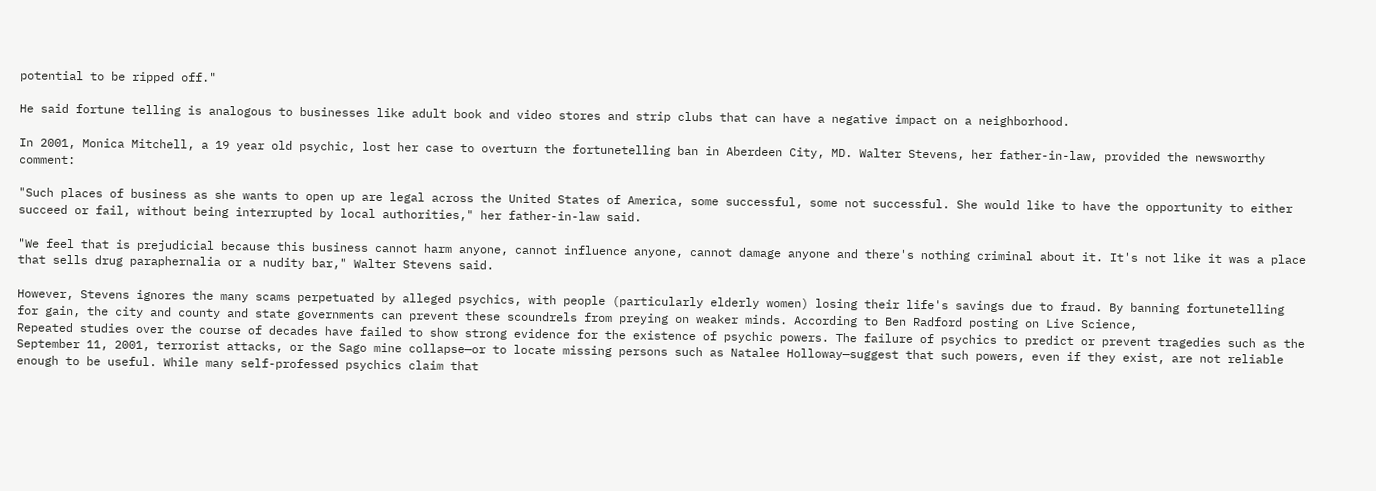potential to be ripped off."

He said fortune telling is analogous to businesses like adult book and video stores and strip clubs that can have a negative impact on a neighborhood.

In 2001, Monica Mitchell, a 19 year old psychic, lost her case to overturn the fortunetelling ban in Aberdeen City, MD. Walter Stevens, her father-in-law, provided the newsworthy comment:

"Such places of business as she wants to open up are legal across the United States of America, some successful, some not successful. She would like to have the opportunity to either succeed or fail, without being interrupted by local authorities," her father-in-law said.

"We feel that is prejudicial because this business cannot harm anyone, cannot influence anyone, cannot damage anyone and there's nothing criminal about it. It's not like it was a place that sells drug paraphernalia or a nudity bar," Walter Stevens said.

However, Stevens ignores the many scams perpetuated by alleged psychics, with people (particularly elderly women) losing their life's savings due to fraud. By banning fortunetelling for gain, the city and county and state governments can prevent these scoundrels from preying on weaker minds. According to Ben Radford posting on Live Science,
Repeated studies over the course of decades have failed to show strong evidence for the existence of psychic powers. The failure of psychics to predict or prevent tragedies such as the September 11, 2001, terrorist attacks, or the Sago mine collapse—or to locate missing persons such as Natalee Holloway—suggest that such powers, even if they exist, are not reliable enough to be useful. While many self-professed psychics claim that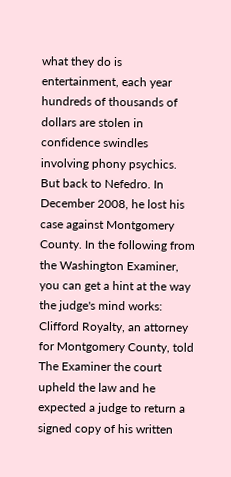what they do is entertainment, each year hundreds of thousands of dollars are stolen in confidence swindles involving phony psychics.
But back to Nefedro. In December 2008, he lost his case against Montgomery County. In the following from the Washington Examiner, you can get a hint at the way the judge's mind works:
Clifford Royalty, an attorney for Montgomery County, told The Examiner the court upheld the law and he expected a judge to return a signed copy of his written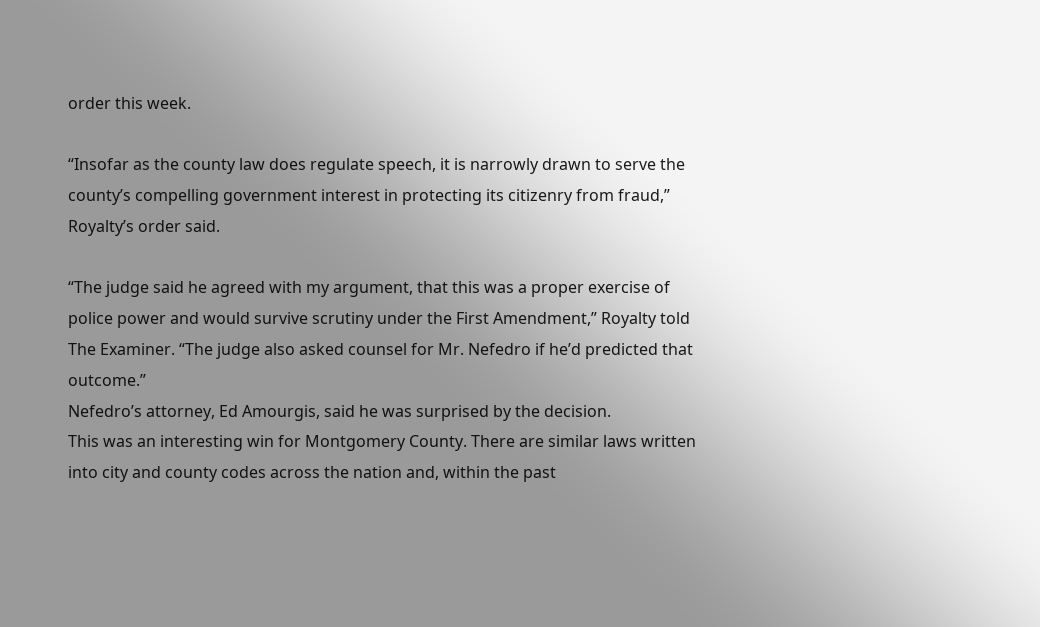order this week.

“Insofar as the county law does regulate speech, it is narrowly drawn to serve the county’s compelling government interest in protecting its citizenry from fraud,” Royalty’s order said.

“The judge said he agreed with my argument, that this was a proper exercise of police power and would survive scrutiny under the First Amendment,” Royalty told The Examiner. “The judge also asked counsel for Mr. Nefedro if he’d predicted that outcome.”
Nefedro’s attorney, Ed Amourgis, said he was surprised by the decision.
This was an interesting win for Montgomery County. There are similar laws written into city and county codes across the nation and, within the past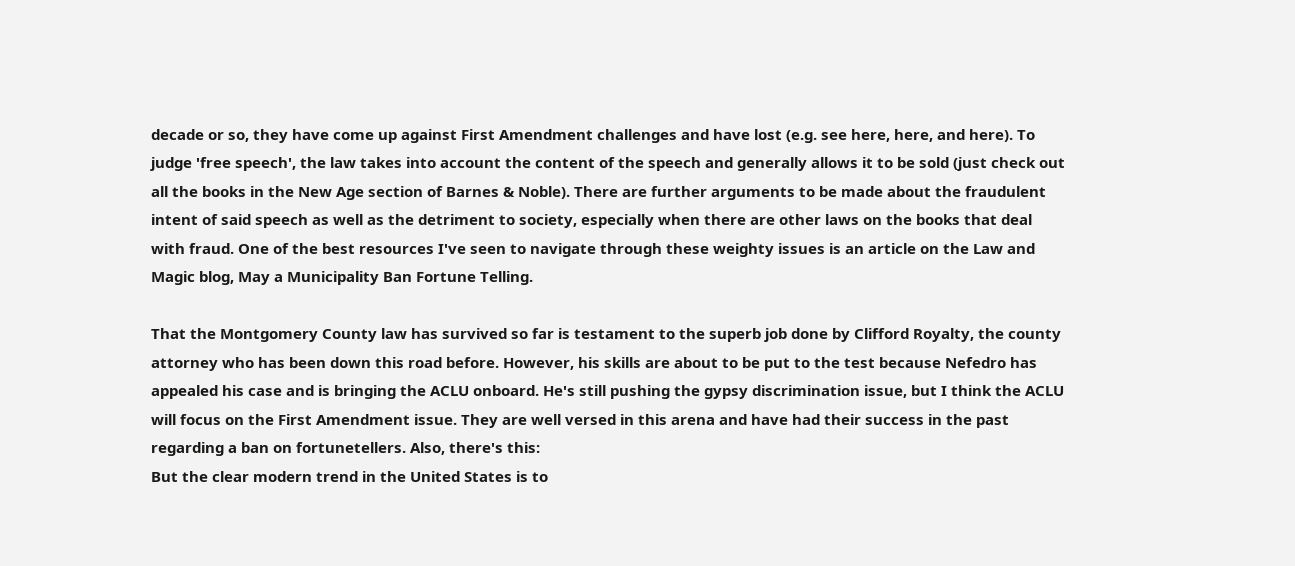decade or so, they have come up against First Amendment challenges and have lost (e.g. see here, here, and here). To judge 'free speech', the law takes into account the content of the speech and generally allows it to be sold (just check out all the books in the New Age section of Barnes & Noble). There are further arguments to be made about the fraudulent intent of said speech as well as the detriment to society, especially when there are other laws on the books that deal with fraud. One of the best resources I've seen to navigate through these weighty issues is an article on the Law and Magic blog, May a Municipality Ban Fortune Telling.

That the Montgomery County law has survived so far is testament to the superb job done by Clifford Royalty, the county attorney who has been down this road before. However, his skills are about to be put to the test because Nefedro has appealed his case and is bringing the ACLU onboard. He's still pushing the gypsy discrimination issue, but I think the ACLU will focus on the First Amendment issue. They are well versed in this arena and have had their success in the past regarding a ban on fortunetellers. Also, there's this:
But the clear modern trend in the United States is to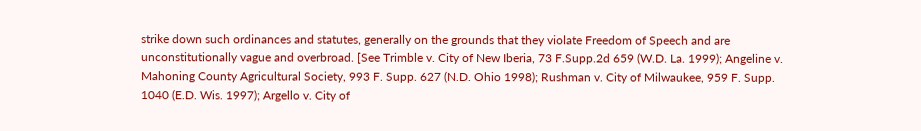strike down such ordinances and statutes, generally on the grounds that they violate Freedom of Speech and are unconstitutionally vague and overbroad. [See Trimble v. City of New Iberia, 73 F.Supp.2d 659 (W.D. La. 1999); Angeline v. Mahoning County Agricultural Society, 993 F. Supp. 627 (N.D. Ohio 1998); Rushman v. City of Milwaukee, 959 F. Supp. 1040 (E.D. Wis. 1997); Argello v. City of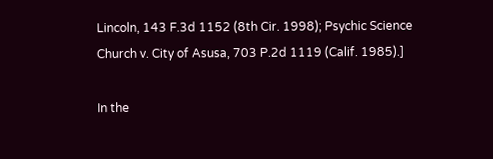Lincoln, 143 F.3d 1152 (8th Cir. 1998); Psychic Science Church v. City of Asusa, 703 P.2d 1119 (Calif. 1985).]

In the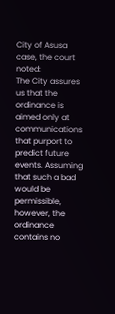City of Asusa case, the court noted:
The City assures us that the ordinance is aimed only at communications that purport to predict future events. Assuming that such a bad would be permissible, however, the ordinance contains no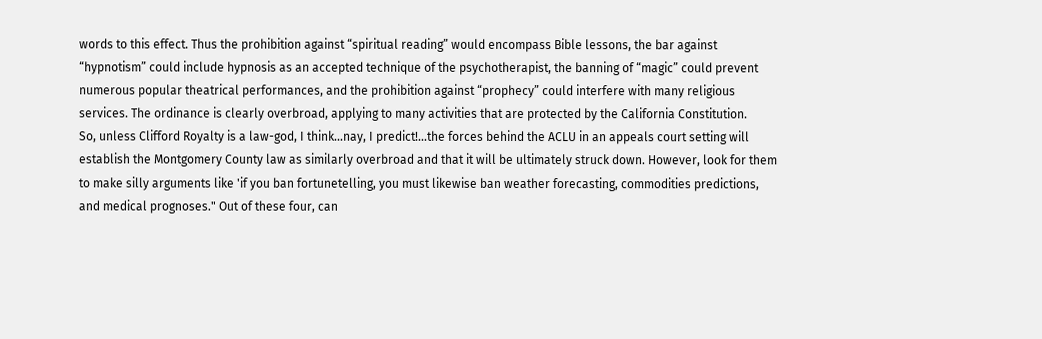words to this effect. Thus the prohibition against “spiritual reading” would encompass Bible lessons, the bar against “hypnotism” could include hypnosis as an accepted technique of the psychotherapist, the banning of “magic” could prevent numerous popular theatrical performances, and the prohibition against “prophecy” could interfere with many religious services. The ordinance is clearly overbroad, applying to many activities that are protected by the California Constitution.
So, unless Clifford Royalty is a law-god, I think...nay, I predict!...the forces behind the ACLU in an appeals court setting will establish the Montgomery County law as similarly overbroad and that it will be ultimately struck down. However, look for them to make silly arguments like 'if you ban fortunetelling, you must likewise ban weather forecasting, commodities predictions, and medical prognoses." Out of these four, can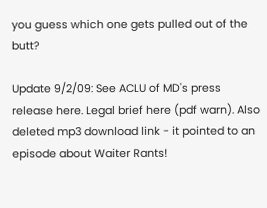you guess which one gets pulled out of the butt?

Update 9/2/09: See ACLU of MD's press release here. Legal brief here (pdf warn). Also deleted mp3 download link - it pointed to an episode about Waiter Rants!